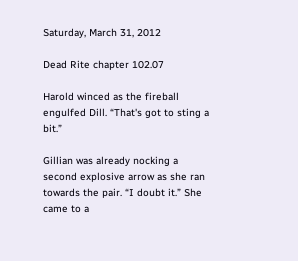Saturday, March 31, 2012

Dead Rite chapter 102.07

Harold winced as the fireball engulfed Dill. “That's got to sting a bit.”

Gillian was already nocking a second explosive arrow as she ran towards the pair. “I doubt it.” She came to a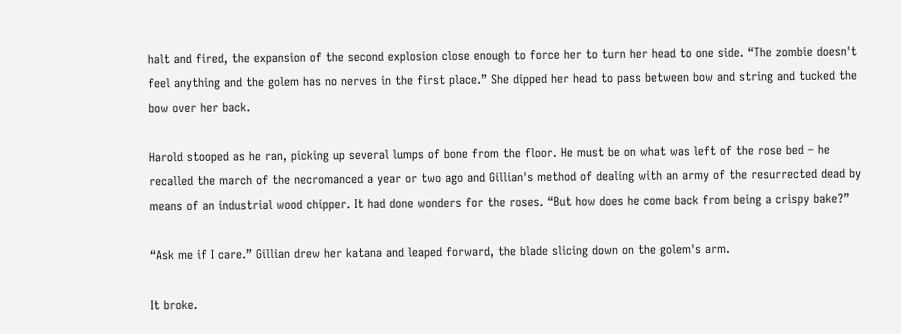halt and fired, the expansion of the second explosion close enough to force her to turn her head to one side. “The zombie doesn't feel anything and the golem has no nerves in the first place.” She dipped her head to pass between bow and string and tucked the bow over her back.

Harold stooped as he ran, picking up several lumps of bone from the floor. He must be on what was left of the rose bed – he recalled the march of the necromanced a year or two ago and Gillian's method of dealing with an army of the resurrected dead by means of an industrial wood chipper. It had done wonders for the roses. “But how does he come back from being a crispy bake?”

“Ask me if I care.” Gillian drew her katana and leaped forward, the blade slicing down on the golem's arm.

It broke.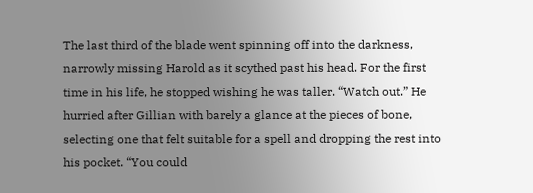The last third of the blade went spinning off into the darkness, narrowly missing Harold as it scythed past his head. For the first time in his life, he stopped wishing he was taller. “Watch out.” He hurried after Gillian with barely a glance at the pieces of bone, selecting one that felt suitable for a spell and dropping the rest into his pocket. “You could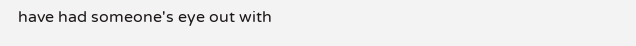have had someone's eye out with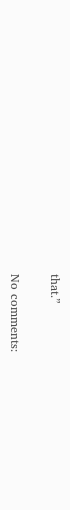that.”

No comments: